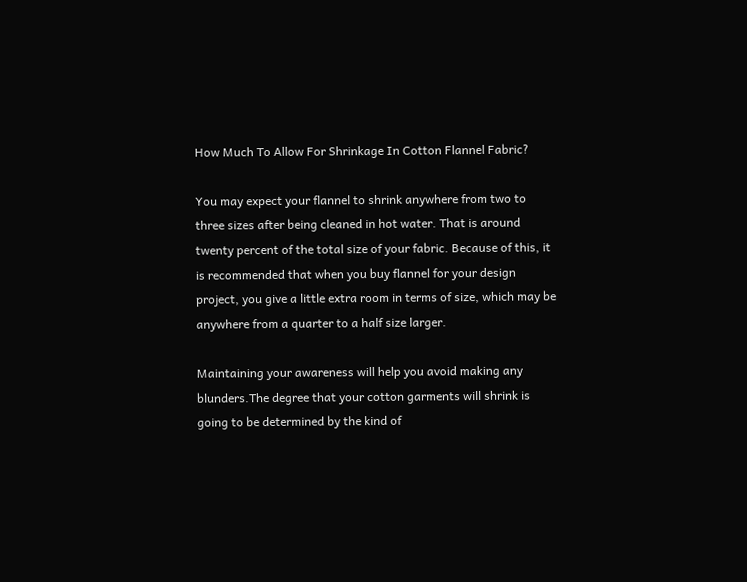How Much To Allow For Shrinkage In Cotton Flannel Fabric?

You may expect your flannel to shrink anywhere from two to three sizes after being cleaned in hot water. That is around twenty percent of the total size of your fabric. Because of this, it is recommended that when you buy flannel for your design project, you give a little extra room in terms of size, which may be anywhere from a quarter to a half size larger.

Maintaining your awareness will help you avoid making any blunders.The degree that your cotton garments will shrink is going to be determined by the kind of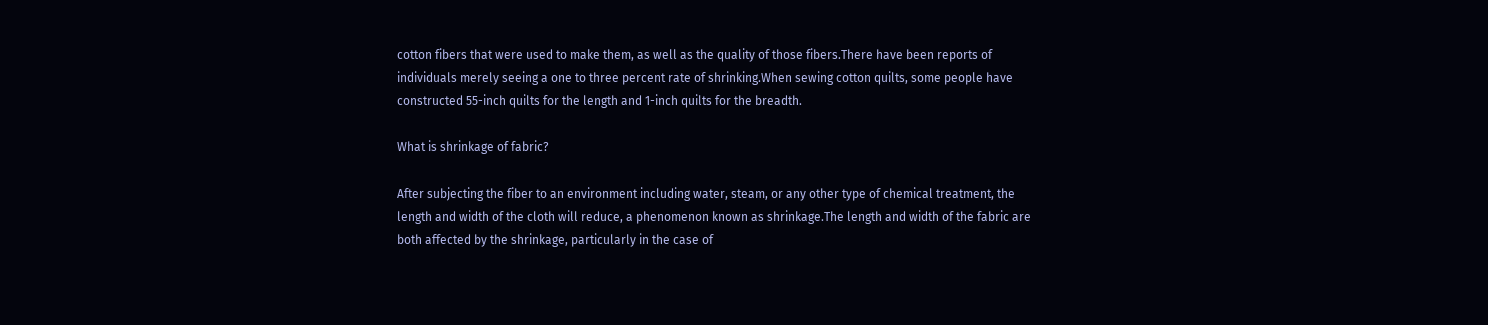cotton fibers that were used to make them, as well as the quality of those fibers.There have been reports of individuals merely seeing a one to three percent rate of shrinking.When sewing cotton quilts, some people have constructed 55-inch quilts for the length and 1-inch quilts for the breadth.

What is shrinkage of fabric?

After subjecting the fiber to an environment including water, steam, or any other type of chemical treatment, the length and width of the cloth will reduce, a phenomenon known as shrinkage.The length and width of the fabric are both affected by the shrinkage, particularly in the case of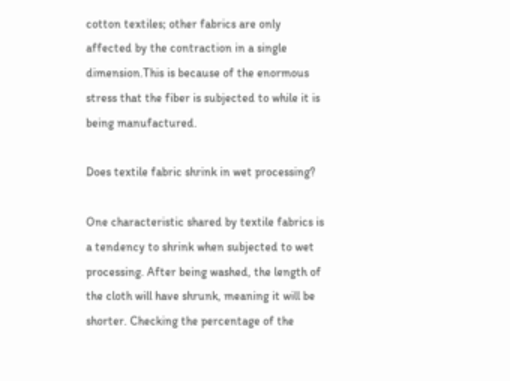cotton textiles; other fabrics are only affected by the contraction in a single dimension.This is because of the enormous stress that the fiber is subjected to while it is being manufactured.

Does textile fabric shrink in wet processing?

One characteristic shared by textile fabrics is a tendency to shrink when subjected to wet processing. After being washed, the length of the cloth will have shrunk, meaning it will be shorter. Checking the percentage of the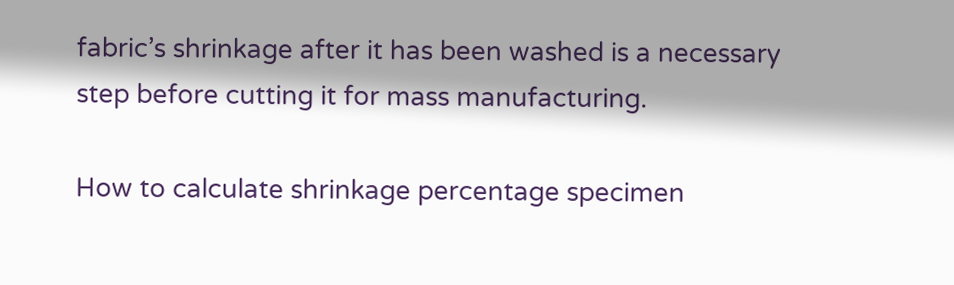fabric’s shrinkage after it has been washed is a necessary step before cutting it for mass manufacturing.

How to calculate shrinkage percentage specimen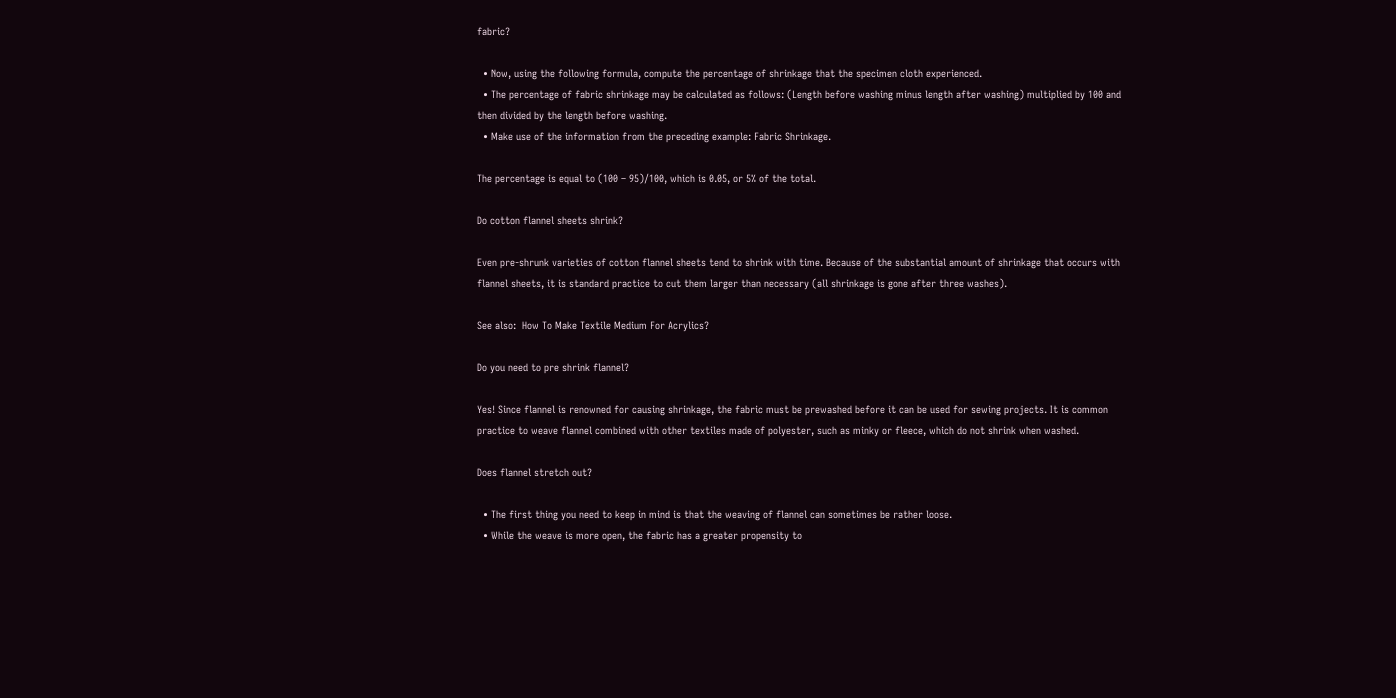fabric?

  • Now, using the following formula, compute the percentage of shrinkage that the specimen cloth experienced.
  • The percentage of fabric shrinkage may be calculated as follows: (Length before washing minus length after washing) multiplied by 100 and then divided by the length before washing.
  • Make use of the information from the preceding example: Fabric Shrinkage.

The percentage is equal to (100 – 95)/100, which is 0.05, or 5% of the total.

Do cotton flannel sheets shrink?

Even pre-shrunk varieties of cotton flannel sheets tend to shrink with time. Because of the substantial amount of shrinkage that occurs with flannel sheets, it is standard practice to cut them larger than necessary (all shrinkage is gone after three washes).

See also:  How To Make Textile Medium For Acrylics?

Do you need to pre shrink flannel?

Yes! Since flannel is renowned for causing shrinkage, the fabric must be prewashed before it can be used for sewing projects. It is common practice to weave flannel combined with other textiles made of polyester, such as minky or fleece, which do not shrink when washed.

Does flannel stretch out?

  • The first thing you need to keep in mind is that the weaving of flannel can sometimes be rather loose.
  • While the weave is more open, the fabric has a greater propensity to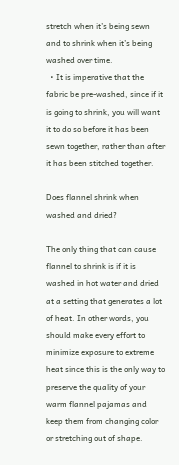stretch when it’s being sewn and to shrink when it’s being washed over time.
  • It is imperative that the fabric be pre-washed, since if it is going to shrink, you will want it to do so before it has been sewn together, rather than after it has been stitched together.

Does flannel shrink when washed and dried?

The only thing that can cause flannel to shrink is if it is washed in hot water and dried at a setting that generates a lot of heat. In other words, you should make every effort to minimize exposure to extreme heat since this is the only way to preserve the quality of your warm flannel pajamas and keep them from changing color or stretching out of shape.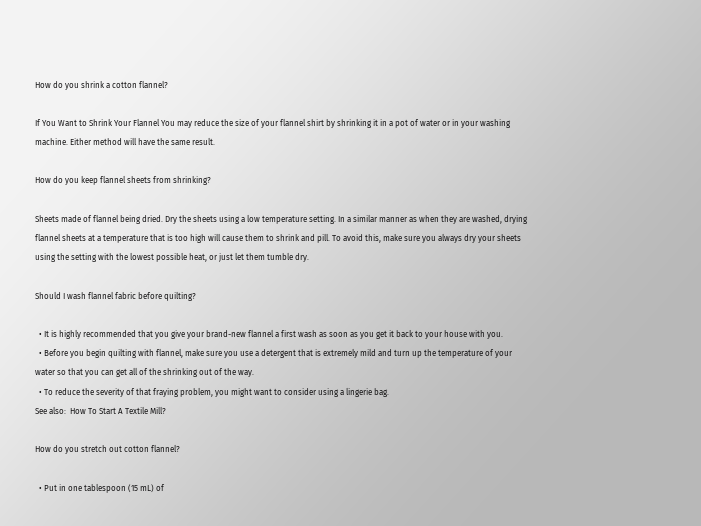How do you shrink a cotton flannel?

If You Want to Shrink Your Flannel You may reduce the size of your flannel shirt by shrinking it in a pot of water or in your washing machine. Either method will have the same result.

How do you keep flannel sheets from shrinking?

Sheets made of flannel being dried. Dry the sheets using a low temperature setting. In a similar manner as when they are washed, drying flannel sheets at a temperature that is too high will cause them to shrink and pill. To avoid this, make sure you always dry your sheets using the setting with the lowest possible heat, or just let them tumble dry.

Should I wash flannel fabric before quilting?

  • It is highly recommended that you give your brand-new flannel a first wash as soon as you get it back to your house with you.
  • Before you begin quilting with flannel, make sure you use a detergent that is extremely mild and turn up the temperature of your water so that you can get all of the shrinking out of the way.
  • To reduce the severity of that fraying problem, you might want to consider using a lingerie bag.
See also:  How To Start A Textile Mill?

How do you stretch out cotton flannel?

  • Put in one tablespoon (15 mL) of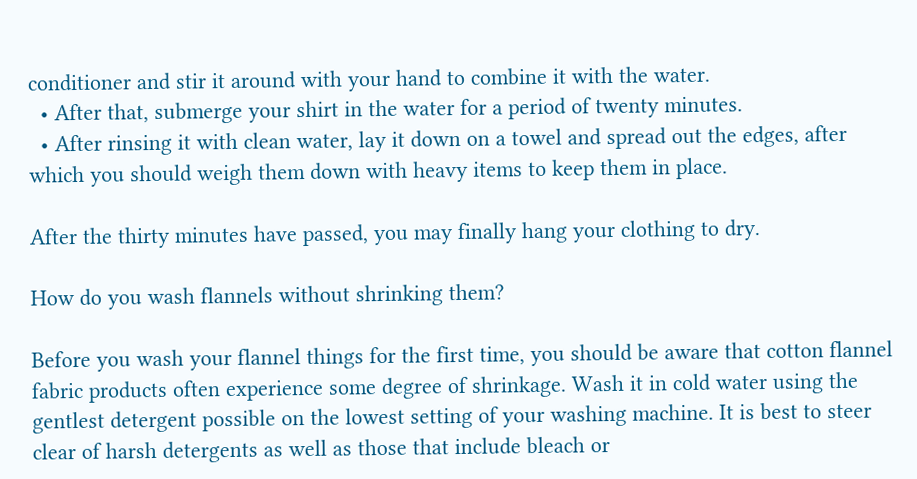conditioner and stir it around with your hand to combine it with the water.
  • After that, submerge your shirt in the water for a period of twenty minutes.
  • After rinsing it with clean water, lay it down on a towel and spread out the edges, after which you should weigh them down with heavy items to keep them in place.

After the thirty minutes have passed, you may finally hang your clothing to dry.

How do you wash flannels without shrinking them?

Before you wash your flannel things for the first time, you should be aware that cotton flannel fabric products often experience some degree of shrinkage. Wash it in cold water using the gentlest detergent possible on the lowest setting of your washing machine. It is best to steer clear of harsh detergents as well as those that include bleach or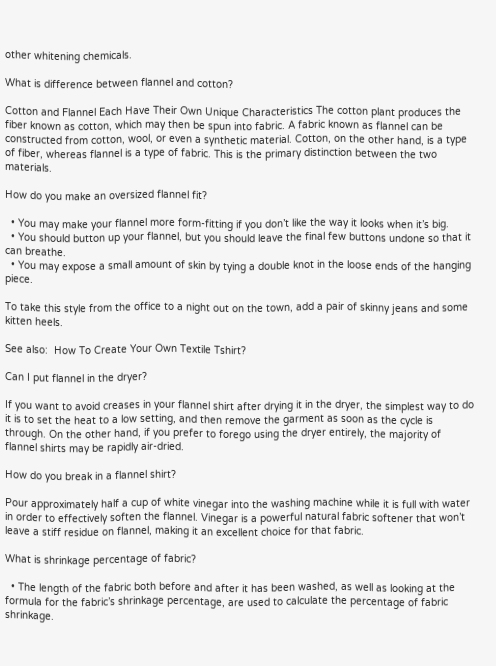other whitening chemicals.

What is difference between flannel and cotton?

Cotton and Flannel Each Have Their Own Unique Characteristics The cotton plant produces the fiber known as cotton, which may then be spun into fabric. A fabric known as flannel can be constructed from cotton, wool, or even a synthetic material. Cotton, on the other hand, is a type of fiber, whereas flannel is a type of fabric. This is the primary distinction between the two materials.

How do you make an oversized flannel fit?

  • You may make your flannel more form-fitting if you don’t like the way it looks when it’s big.
  • You should button up your flannel, but you should leave the final few buttons undone so that it can breathe.
  • You may expose a small amount of skin by tying a double knot in the loose ends of the hanging piece.

To take this style from the office to a night out on the town, add a pair of skinny jeans and some kitten heels.

See also:  How To Create Your Own Textile Tshirt?

Can I put flannel in the dryer?

If you want to avoid creases in your flannel shirt after drying it in the dryer, the simplest way to do it is to set the heat to a low setting, and then remove the garment as soon as the cycle is through. On the other hand, if you prefer to forego using the dryer entirely, the majority of flannel shirts may be rapidly air-dried.

How do you break in a flannel shirt?

Pour approximately half a cup of white vinegar into the washing machine while it is full with water in order to effectively soften the flannel. Vinegar is a powerful natural fabric softener that won’t leave a stiff residue on flannel, making it an excellent choice for that fabric.

What is shrinkage percentage of fabric?

  • The length of the fabric both before and after it has been washed, as well as looking at the formula for the fabric’s shrinkage percentage, are used to calculate the percentage of fabric shrinkage.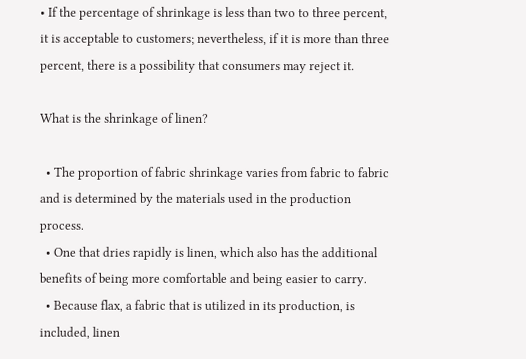• If the percentage of shrinkage is less than two to three percent, it is acceptable to customers; nevertheless, if it is more than three percent, there is a possibility that consumers may reject it.

What is the shrinkage of linen?

  • The proportion of fabric shrinkage varies from fabric to fabric and is determined by the materials used in the production process.
  • One that dries rapidly is linen, which also has the additional benefits of being more comfortable and being easier to carry.
  • Because flax, a fabric that is utilized in its production, is included, linen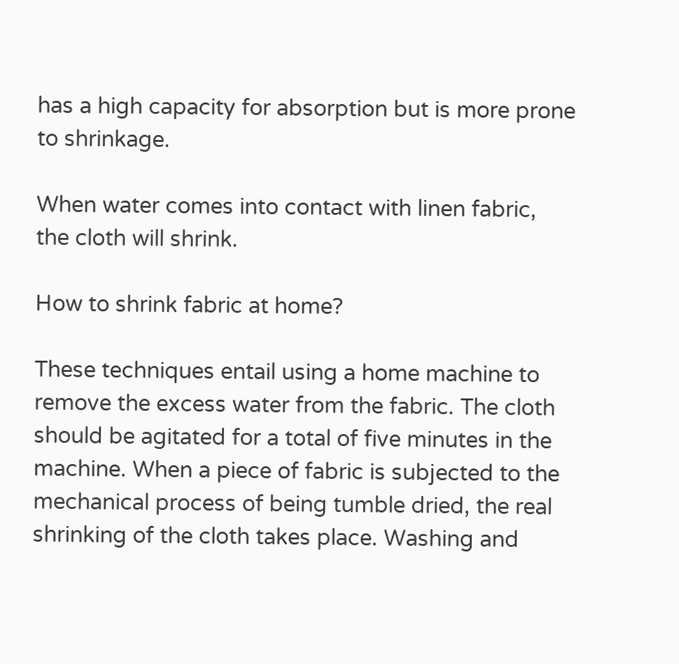has a high capacity for absorption but is more prone to shrinkage.

When water comes into contact with linen fabric, the cloth will shrink.

How to shrink fabric at home?

These techniques entail using a home machine to remove the excess water from the fabric. The cloth should be agitated for a total of five minutes in the machine. When a piece of fabric is subjected to the mechanical process of being tumble dried, the real shrinking of the cloth takes place. Washing and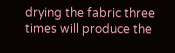drying the fabric three times will produce the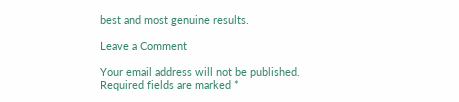best and most genuine results.

Leave a Comment

Your email address will not be published. Required fields are marked *